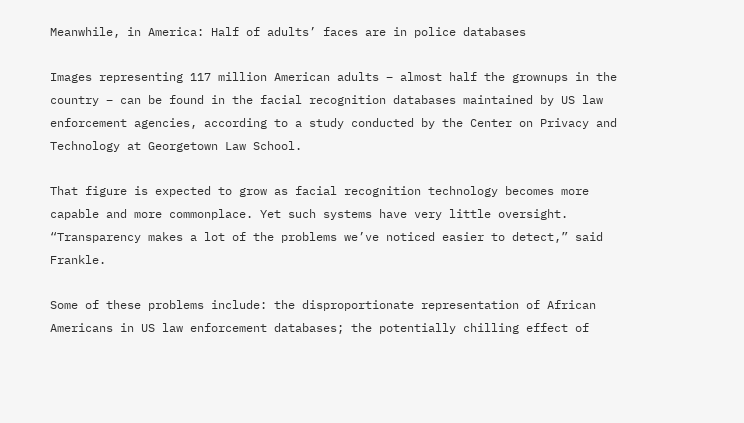Meanwhile, in America: Half of adults’ faces are in police databases

Images representing 117 million American adults – almost half the grownups in the country – can be found in the facial recognition databases maintained by US law enforcement agencies, according to a study conducted by the Center on Privacy and Technology at Georgetown Law School.

That figure is expected to grow as facial recognition technology becomes more capable and more commonplace. Yet such systems have very little oversight.
“Transparency makes a lot of the problems we’ve noticed easier to detect,” said Frankle.

Some of these problems include: the disproportionate representation of African Americans in US law enforcement databases; the potentially chilling effect of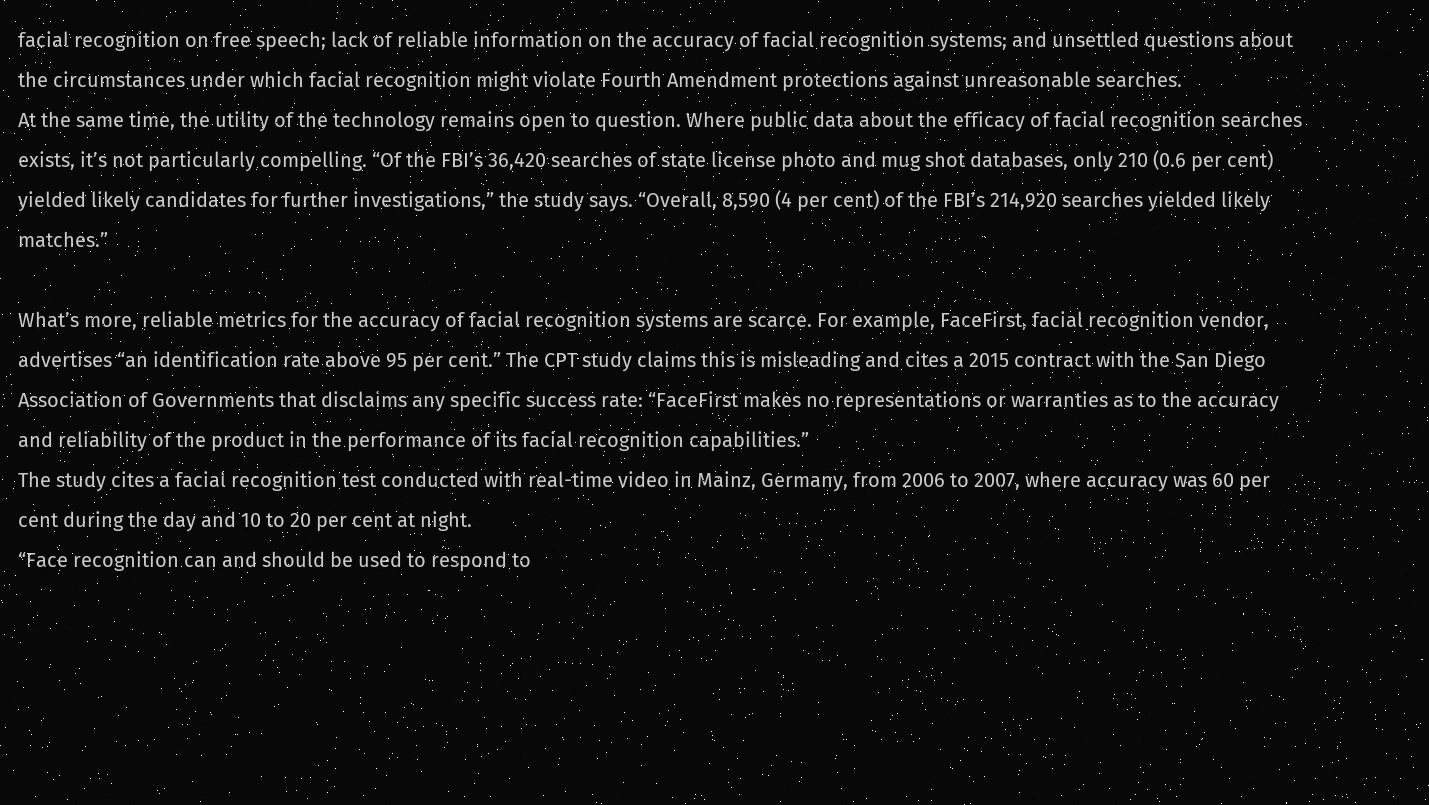facial recognition on free speech; lack of reliable information on the accuracy of facial recognition systems; and unsettled questions about the circumstances under which facial recognition might violate Fourth Amendment protections against unreasonable searches.
At the same time, the utility of the technology remains open to question. Where public data about the efficacy of facial recognition searches exists, it’s not particularly compelling. “Of the FBI’s 36,420 searches of state license photo and mug shot databases, only 210 (0.6 per cent) yielded likely candidates for further investigations,” the study says. “Overall, 8,590 (4 per cent) of the FBI’s 214,920 searches yielded likely matches.”

What’s more, reliable metrics for the accuracy of facial recognition systems are scarce. For example, FaceFirst, facial recognition vendor, advertises “an identification rate above 95 per cent.” The CPT study claims this is misleading and cites a 2015 contract with the San Diego Association of Governments that disclaims any specific success rate: “FaceFirst makes no representations or warranties as to the accuracy and reliability of the product in the performance of its facial recognition capabilities.”
The study cites a facial recognition test conducted with real-time video in Mainz, Germany, from 2006 to 2007, where accuracy was 60 per cent during the day and 10 to 20 per cent at night.
“Face recognition can and should be used to respond to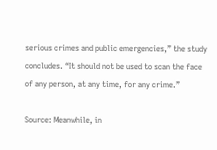serious crimes and public emergencies,” the study concludes. “It should not be used to scan the face of any person, at any time, for any crime.”

Source: Meanwhile, in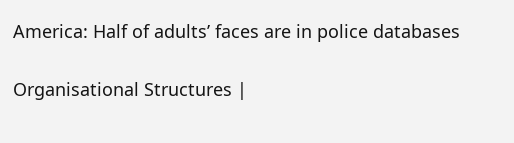America: Half of adults’ faces are in police databases

Organisational Structures |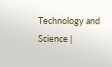Technology and Science |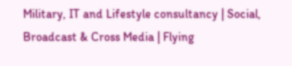Military, IT and Lifestyle consultancy | Social, Broadcast & Cross Media | Flying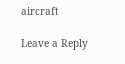aircraft

Leave a Reply